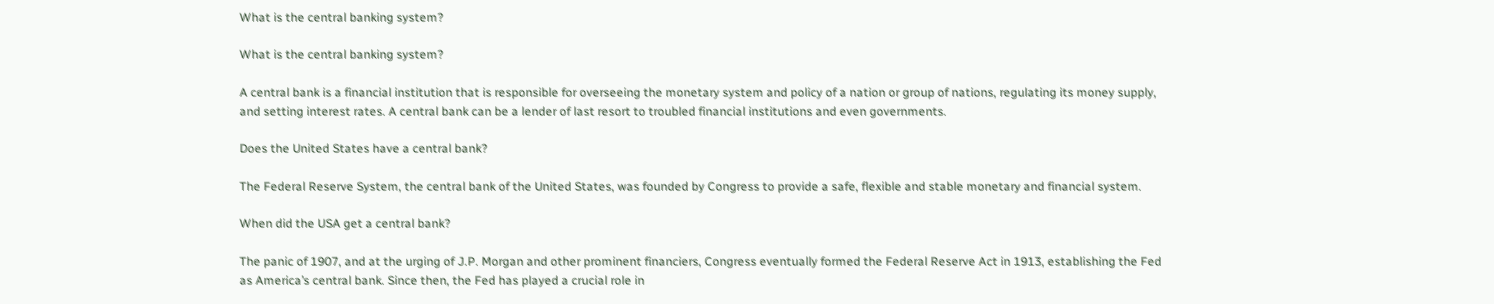What is the central banking system?

What is the central banking system?

A central bank is a financial institution that is responsible for overseeing the monetary system and policy of a nation or group of nations, regulating its money supply, and setting interest rates. A central bank can be a lender of last resort to troubled financial institutions and even governments.

Does the United States have a central bank?

The Federal Reserve System, the central bank of the United States, was founded by Congress to provide a safe, flexible and stable monetary and financial system.

When did the USA get a central bank?

The panic of 1907, and at the urging of J.P. Morgan and other prominent financiers, Congress eventually formed the Federal Reserve Act in 1913, establishing the Fed as America’s central bank. Since then, the Fed has played a crucial role in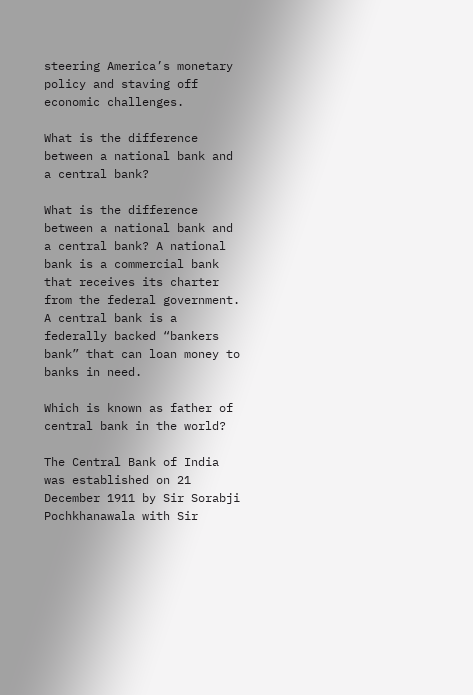steering America’s monetary policy and staving off economic challenges.

What is the difference between a national bank and a central bank?

What is the difference between a national bank and a central bank? A national bank is a commercial bank that receives its charter from the federal government. A central bank is a federally backed “bankers bank” that can loan money to banks in need.

Which is known as father of central bank in the world?

The Central Bank of India was established on 21 December 1911 by Sir Sorabji Pochkhanawala with Sir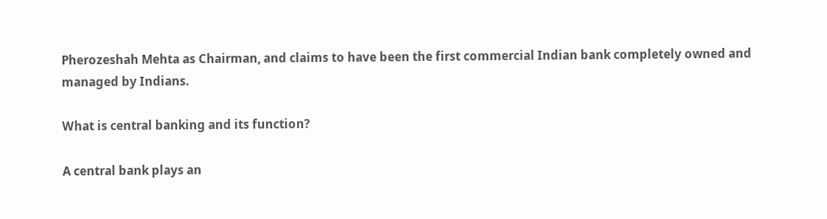Pherozeshah Mehta as Chairman, and claims to have been the first commercial Indian bank completely owned and managed by Indians.

What is central banking and its function?

A central bank plays an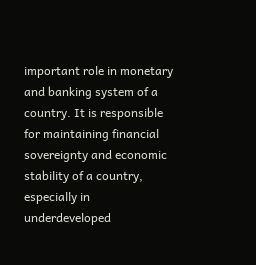important role in monetary and banking system of a country. It is responsible for maintaining financial sovereignty and economic stability of a country, especially in underdeveloped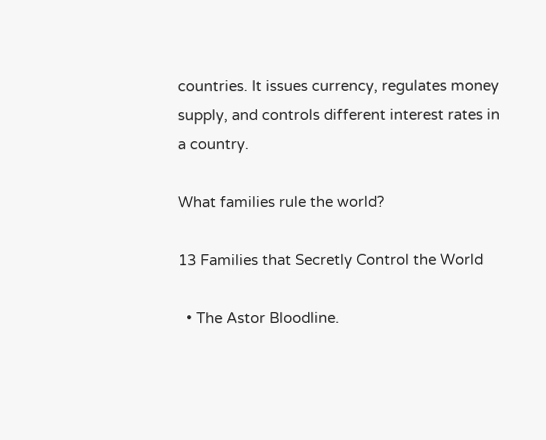countries. It issues currency, regulates money supply, and controls different interest rates in a country.

What families rule the world?

13 Families that Secretly Control the World

  • The Astor Bloodline.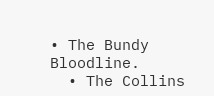• The Bundy Bloodline.
  • The Collins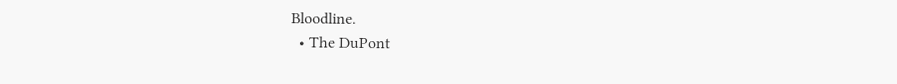Bloodline.
  • The DuPont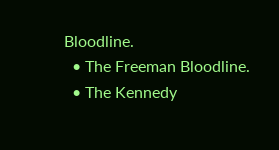Bloodline.
  • The Freeman Bloodline.
  • The Kennedy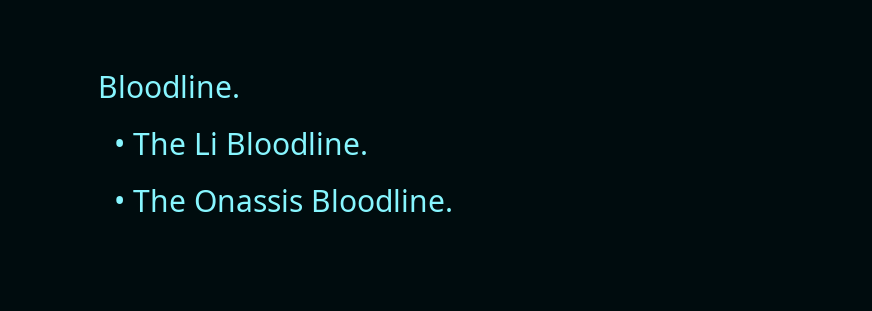Bloodline.
  • The Li Bloodline.
  • The Onassis Bloodline.